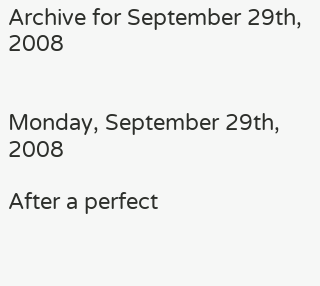Archive for September 29th, 2008


Monday, September 29th, 2008

After a perfect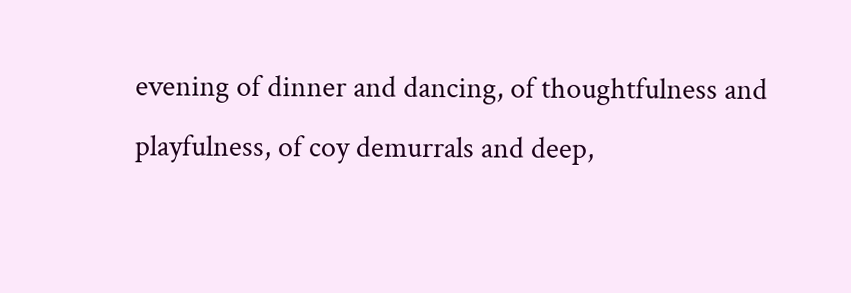evening of dinner and dancing, of thoughtfulness and playfulness, of coy demurrals and deep,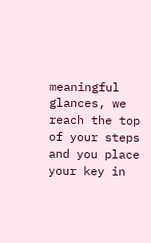meaningful glances, we reach the top of your steps and you place your key in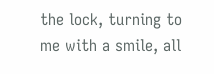the lock, turning to me with a smile, all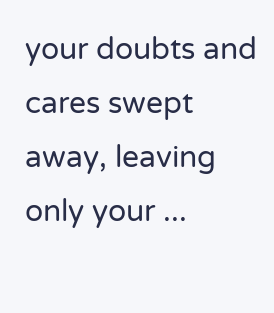your doubts and cares swept away, leaving only your ...